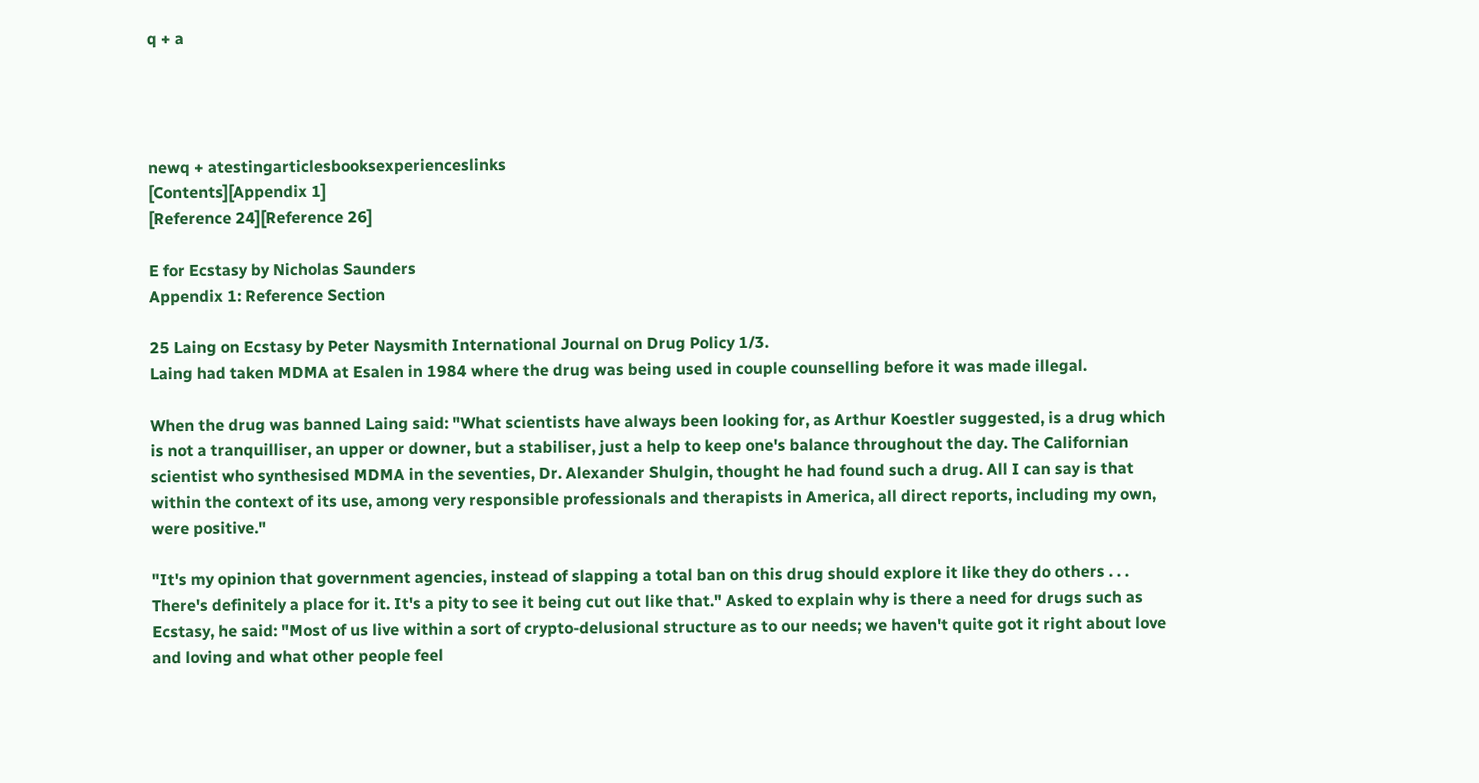q + a




newq + atestingarticlesbooksexperienceslinks
[Contents][Appendix 1]
[Reference 24][Reference 26]

E for Ecstasy by Nicholas Saunders
Appendix 1: Reference Section

25 Laing on Ecstasy by Peter Naysmith International Journal on Drug Policy 1/3.
Laing had taken MDMA at Esalen in 1984 where the drug was being used in couple counselling before it was made illegal.

When the drug was banned Laing said: "What scientists have always been looking for, as Arthur Koestler suggested, is a drug which is not a tranquilliser, an upper or downer, but a stabiliser, just a help to keep one's balance throughout the day. The Californian scientist who synthesised MDMA in the seventies, Dr. Alexander Shulgin, thought he had found such a drug. All I can say is that within the context of its use, among very responsible professionals and therapists in America, all direct reports, including my own, were positive."

"It's my opinion that government agencies, instead of slapping a total ban on this drug should explore it like they do others . . . There's definitely a place for it. It's a pity to see it being cut out like that." Asked to explain why is there a need for drugs such as Ecstasy, he said: "Most of us live within a sort of crypto-delusional structure as to our needs; we haven't quite got it right about love and loving and what other people feel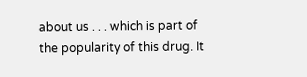about us . . . which is part of the popularity of this drug. It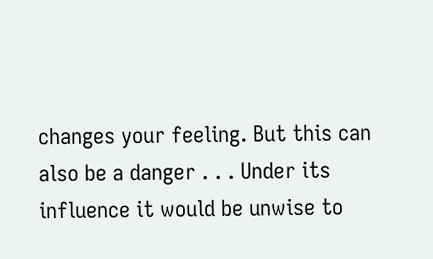changes your feeling. But this can also be a danger . . . Under its influence it would be unwise to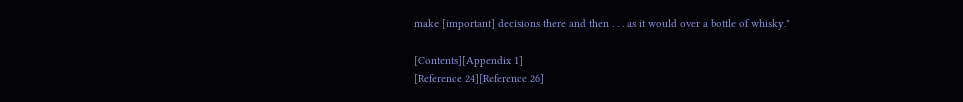make [important] decisions there and then . . . as it would over a bottle of whisky."

[Contents][Appendix 1]
[Reference 24][Reference 26]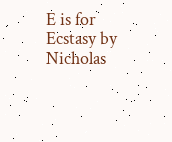E is for Ecstasy by Nicholas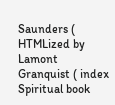Saunders (
HTMLized by Lamont Granquist ( index
Spiritual book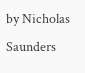by Nicholas Saunders